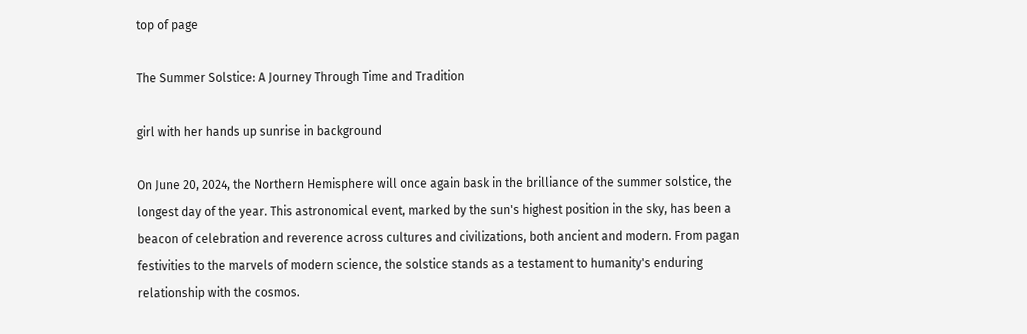top of page

The Summer Solstice: A Journey Through Time and Tradition

girl with her hands up sunrise in background

On June 20, 2024, the Northern Hemisphere will once again bask in the brilliance of the summer solstice, the longest day of the year. This astronomical event, marked by the sun's highest position in the sky, has been a beacon of celebration and reverence across cultures and civilizations, both ancient and modern. From pagan festivities to the marvels of modern science, the solstice stands as a testament to humanity's enduring relationship with the cosmos.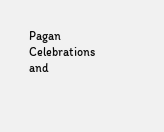Pagan Celebrations and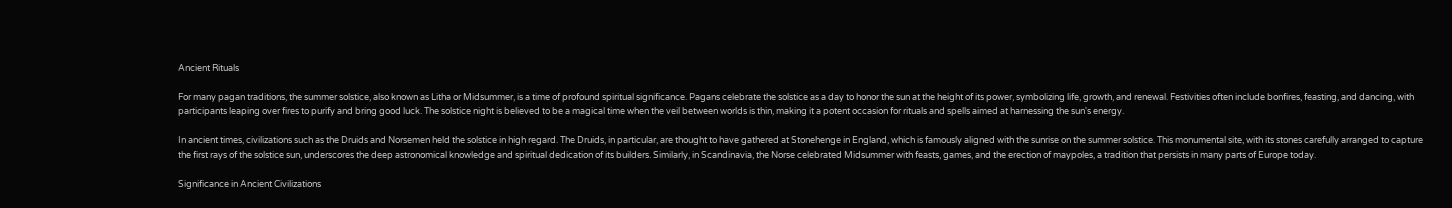Ancient Rituals

For many pagan traditions, the summer solstice, also known as Litha or Midsummer, is a time of profound spiritual significance. Pagans celebrate the solstice as a day to honor the sun at the height of its power, symbolizing life, growth, and renewal. Festivities often include bonfires, feasting, and dancing, with participants leaping over fires to purify and bring good luck. The solstice night is believed to be a magical time when the veil between worlds is thin, making it a potent occasion for rituals and spells aimed at harnessing the sun's energy.

In ancient times, civilizations such as the Druids and Norsemen held the solstice in high regard. The Druids, in particular, are thought to have gathered at Stonehenge in England, which is famously aligned with the sunrise on the summer solstice. This monumental site, with its stones carefully arranged to capture the first rays of the solstice sun, underscores the deep astronomical knowledge and spiritual dedication of its builders. Similarly, in Scandinavia, the Norse celebrated Midsummer with feasts, games, and the erection of maypoles, a tradition that persists in many parts of Europe today.

Significance in Ancient Civilizations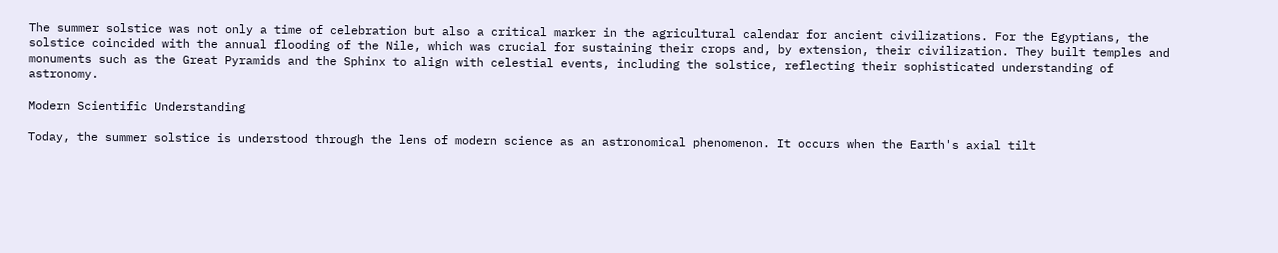The summer solstice was not only a time of celebration but also a critical marker in the agricultural calendar for ancient civilizations. For the Egyptians, the solstice coincided with the annual flooding of the Nile, which was crucial for sustaining their crops and, by extension, their civilization. They built temples and monuments such as the Great Pyramids and the Sphinx to align with celestial events, including the solstice, reflecting their sophisticated understanding of astronomy.

Modern Scientific Understanding

Today, the summer solstice is understood through the lens of modern science as an astronomical phenomenon. It occurs when the Earth's axial tilt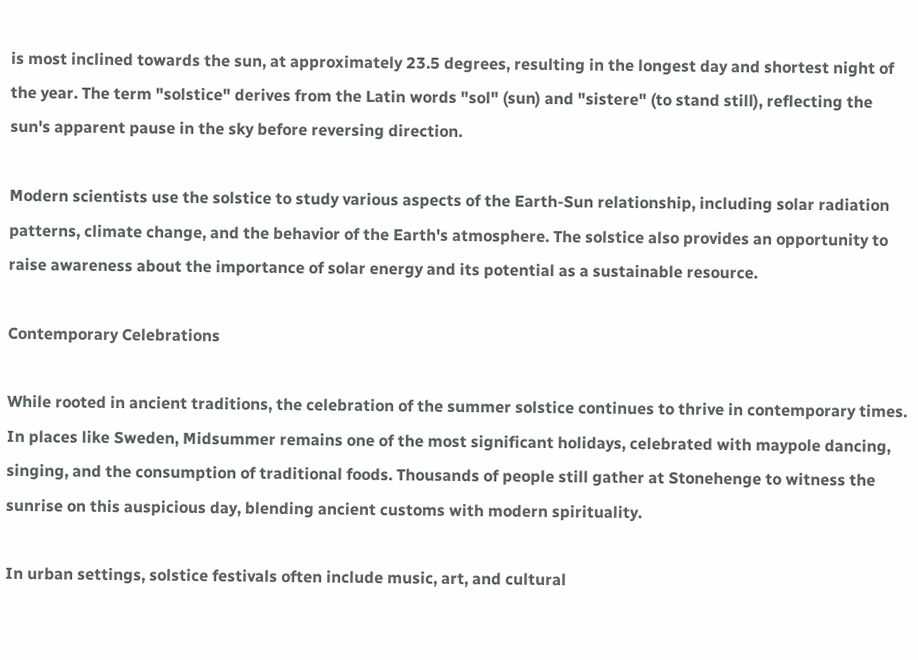is most inclined towards the sun, at approximately 23.5 degrees, resulting in the longest day and shortest night of the year. The term "solstice" derives from the Latin words "sol" (sun) and "sistere" (to stand still), reflecting the sun's apparent pause in the sky before reversing direction.

Modern scientists use the solstice to study various aspects of the Earth-Sun relationship, including solar radiation patterns, climate change, and the behavior of the Earth's atmosphere. The solstice also provides an opportunity to raise awareness about the importance of solar energy and its potential as a sustainable resource.

Contemporary Celebrations

While rooted in ancient traditions, the celebration of the summer solstice continues to thrive in contemporary times. In places like Sweden, Midsummer remains one of the most significant holidays, celebrated with maypole dancing, singing, and the consumption of traditional foods. Thousands of people still gather at Stonehenge to witness the sunrise on this auspicious day, blending ancient customs with modern spirituality.

In urban settings, solstice festivals often include music, art, and cultural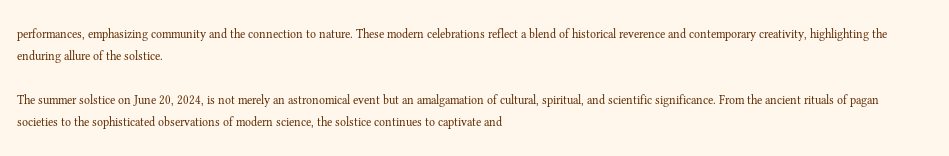performances, emphasizing community and the connection to nature. These modern celebrations reflect a blend of historical reverence and contemporary creativity, highlighting the enduring allure of the solstice.

The summer solstice on June 20, 2024, is not merely an astronomical event but an amalgamation of cultural, spiritual, and scientific significance. From the ancient rituals of pagan societies to the sophisticated observations of modern science, the solstice continues to captivate and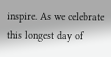inspire. As we celebrate this longest day of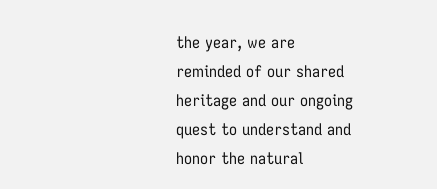the year, we are reminded of our shared heritage and our ongoing quest to understand and honor the natural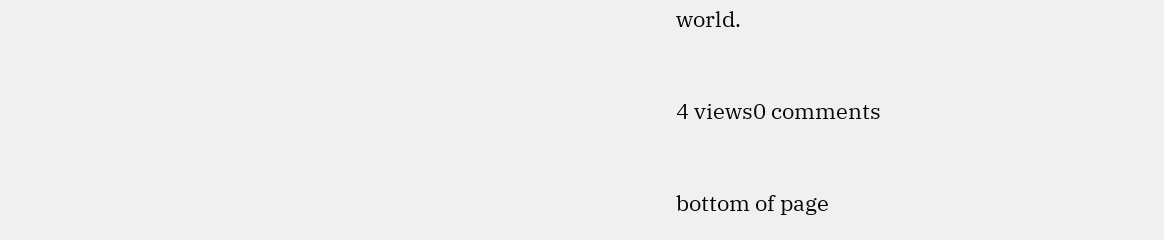world.


4 views0 comments


bottom of page